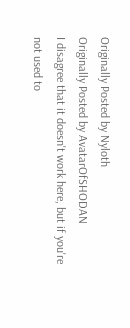Originally Posted by Nyloth
Originally Posted by AvatarOfSHODAN
I disagree that it doesn't work here, but if you're not used to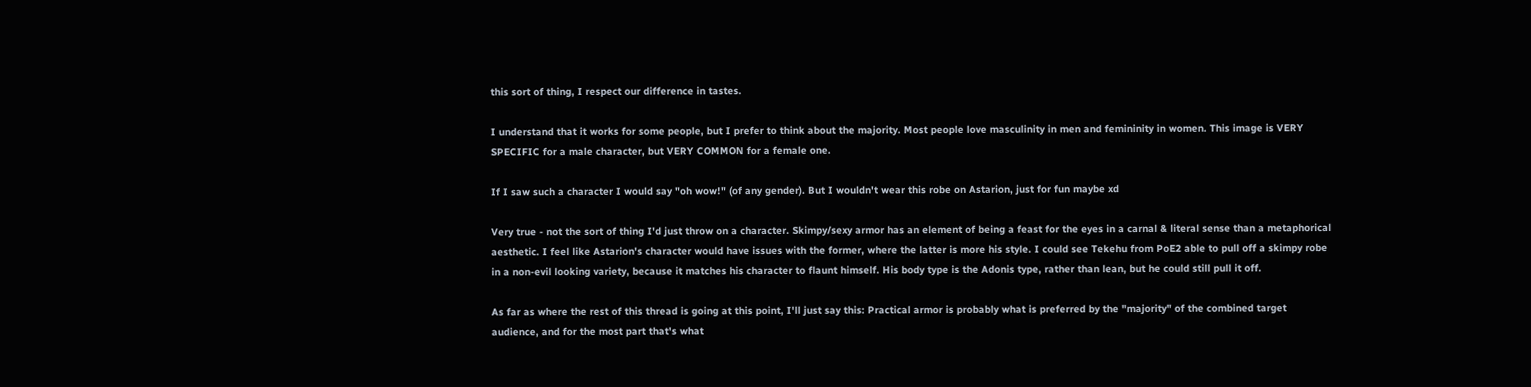this sort of thing, I respect our difference in tastes.

I understand that it works for some people, but I prefer to think about the majority. Most people love masculinity in men and femininity in women. This image is VERY SPECIFIC for a male character, but VERY COMMON for a female one.

If I saw such a character I would say "oh wow!" (of any gender). But I wouldn't wear this robe on Astarion, just for fun maybe xd

Very true - not the sort of thing I'd just throw on a character. Skimpy/sexy armor has an element of being a feast for the eyes in a carnal & literal sense than a metaphorical aesthetic. I feel like Astarion's character would have issues with the former, where the latter is more his style. I could see Tekehu from PoE2 able to pull off a skimpy robe in a non-evil looking variety, because it matches his character to flaunt himself. His body type is the Adonis type, rather than lean, but he could still pull it off.

As far as where the rest of this thread is going at this point, I'll just say this: Practical armor is probably what is preferred by the "majority" of the combined target audience, and for the most part that's what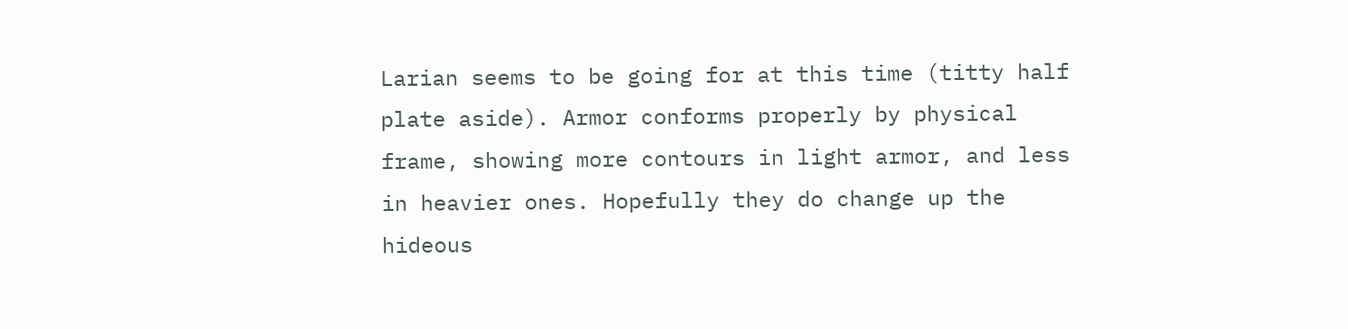Larian seems to be going for at this time (titty half plate aside). Armor conforms properly by physical frame, showing more contours in light armor, and less in heavier ones. Hopefully they do change up the hideous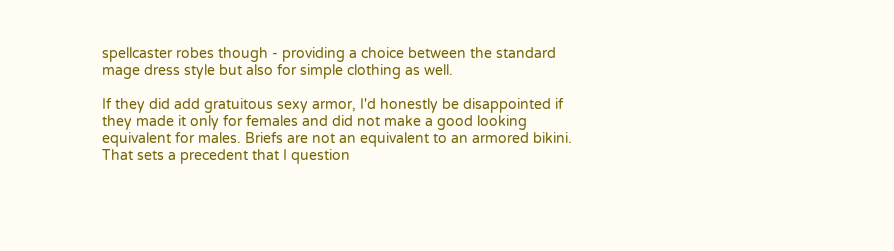spellcaster robes though - providing a choice between the standard mage dress style but also for simple clothing as well.

If they did add gratuitous sexy armor, I'd honestly be disappointed if they made it only for females and did not make a good looking equivalent for males. Briefs are not an equivalent to an armored bikini. That sets a precedent that I question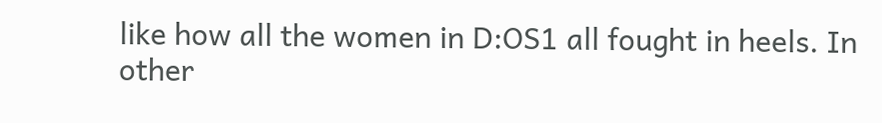like how all the women in D:OS1 all fought in heels. In other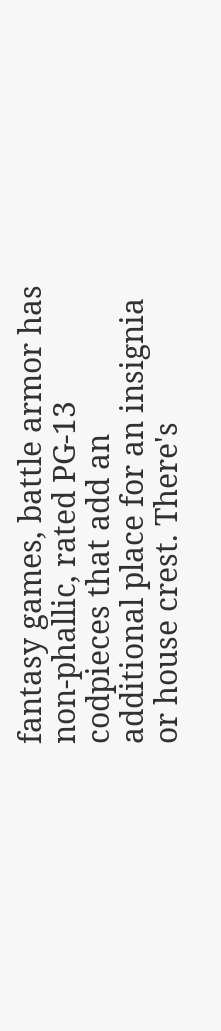fantasy games, battle armor has non-phallic, rated PG-13 codpieces that add an additional place for an insignia or house crest. There's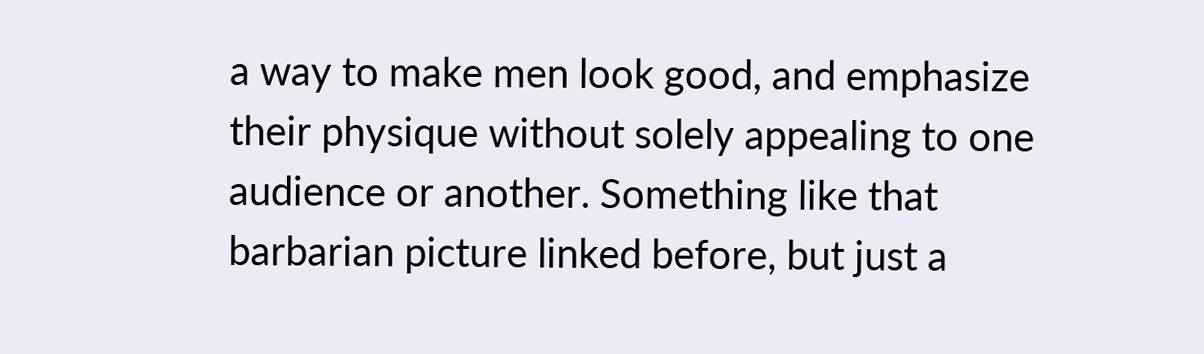a way to make men look good, and emphasize their physique without solely appealing to one audience or another. Something like that barbarian picture linked before, but just a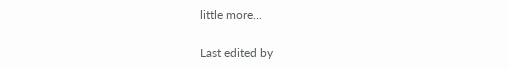little more...

Last edited by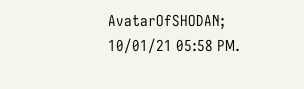AvatarOfSHODAN; 10/01/21 05:58 PM.